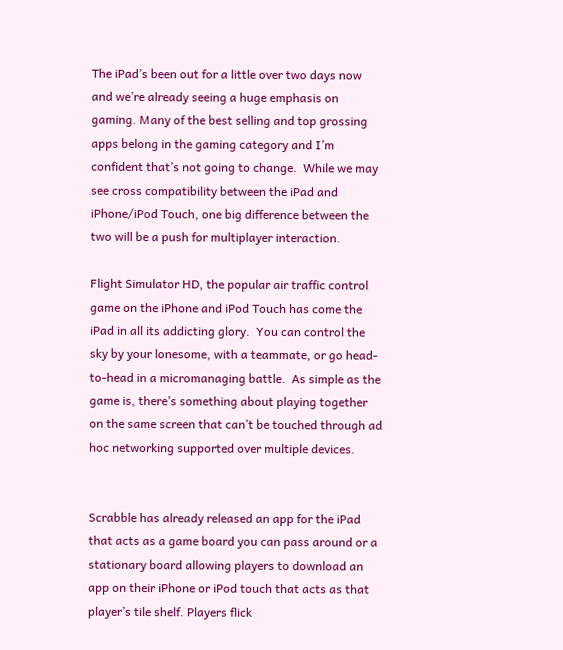The iPad’s been out for a little over two days now and we’re already seeing a huge emphasis on gaming. Many of the best selling and top grossing apps belong in the gaming category and I’m confident that’s not going to change.  While we may see cross compatibility between the iPad and iPhone/iPod Touch, one big difference between the two will be a push for multiplayer interaction.

Flight Simulator HD, the popular air traffic control game on the iPhone and iPod Touch has come the iPad in all its addicting glory.  You can control the sky by your lonesome, with a teammate, or go head-to-head in a micromanaging battle.  As simple as the game is, there’s something about playing together on the same screen that can’t be touched through ad hoc networking supported over multiple devices.


Scrabble has already released an app for the iPad that acts as a game board you can pass around or a stationary board allowing players to download an app on their iPhone or iPod touch that acts as that player’s tile shelf. Players flick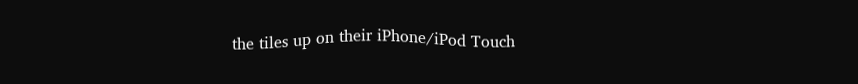the tiles up on their iPhone/iPod Touch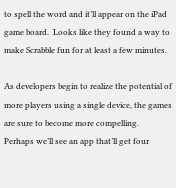to spell the word and it’ll appear on the iPad game board.  Looks like they found a way to make Scrabble fun for at least a few minutes.

As developers begin to realize the potential of more players using a single device, the games are sure to become more compelling.  Perhaps we’ll see an app that’ll get four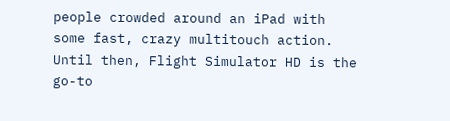people crowded around an iPad with some fast, crazy multitouch action.  Until then, Flight Simulator HD is the go-to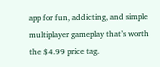app for fun, addicting, and simple multiplayer gameplay that’s worth the $4.99 price tag.